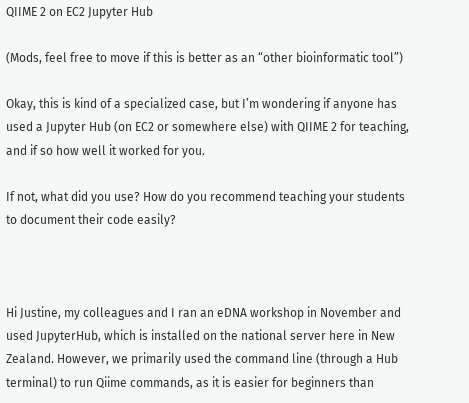QIIME 2 on EC2 Jupyter Hub

(Mods, feel free to move if this is better as an “other bioinformatic tool”)

Okay, this is kind of a specialized case, but I’m wondering if anyone has used a Jupyter Hub (on EC2 or somewhere else) with QIIME 2 for teaching, and if so how well it worked for you.

If not, what did you use? How do you recommend teaching your students to document their code easily?



Hi Justine, my colleagues and I ran an eDNA workshop in November and used JupyterHub, which is installed on the national server here in New Zealand. However, we primarily used the command line (through a Hub terminal) to run Qiime commands, as it is easier for beginners than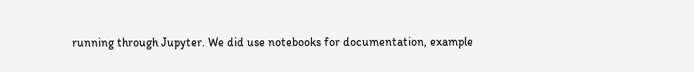running through Jupyter. We did use notebooks for documentation, example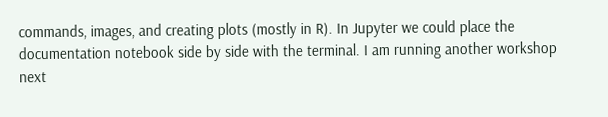commands, images, and creating plots (mostly in R). In Jupyter we could place the documentation notebook side by side with the terminal. I am running another workshop next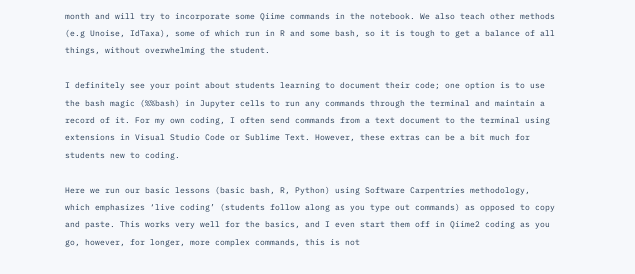month and will try to incorporate some Qiime commands in the notebook. We also teach other methods (e.g Unoise, IdTaxa), some of which run in R and some bash, so it is tough to get a balance of all things, without overwhelming the student.

I definitely see your point about students learning to document their code; one option is to use the bash magic (%%bash) in Jupyter cells to run any commands through the terminal and maintain a record of it. For my own coding, I often send commands from a text document to the terminal using extensions in Visual Studio Code or Sublime Text. However, these extras can be a bit much for students new to coding.

Here we run our basic lessons (basic bash, R, Python) using Software Carpentries methodology, which emphasizes ‘live coding’ (students follow along as you type out commands) as opposed to copy and paste. This works very well for the basics, and I even start them off in Qiime2 coding as you go, however, for longer, more complex commands, this is not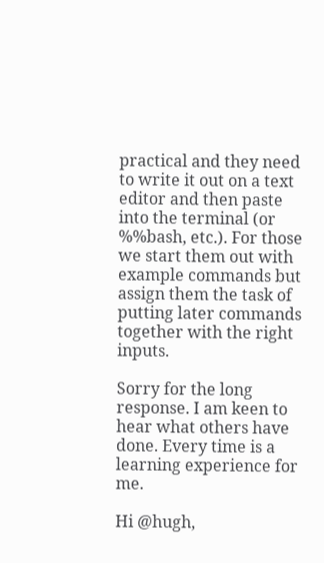practical and they need to write it out on a text editor and then paste into the terminal (or %%bash, etc.). For those we start them out with example commands but assign them the task of putting later commands together with the right inputs.

Sorry for the long response. I am keen to hear what others have done. Every time is a learning experience for me.

Hi @hugh,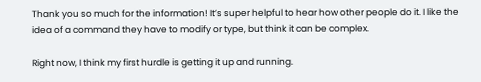Thank you so much for the information! It’s super helpful to hear how other people do it. I like the idea of a command they have to modify or type, but think it can be complex.

Right now, I think my first hurdle is getting it up and running.